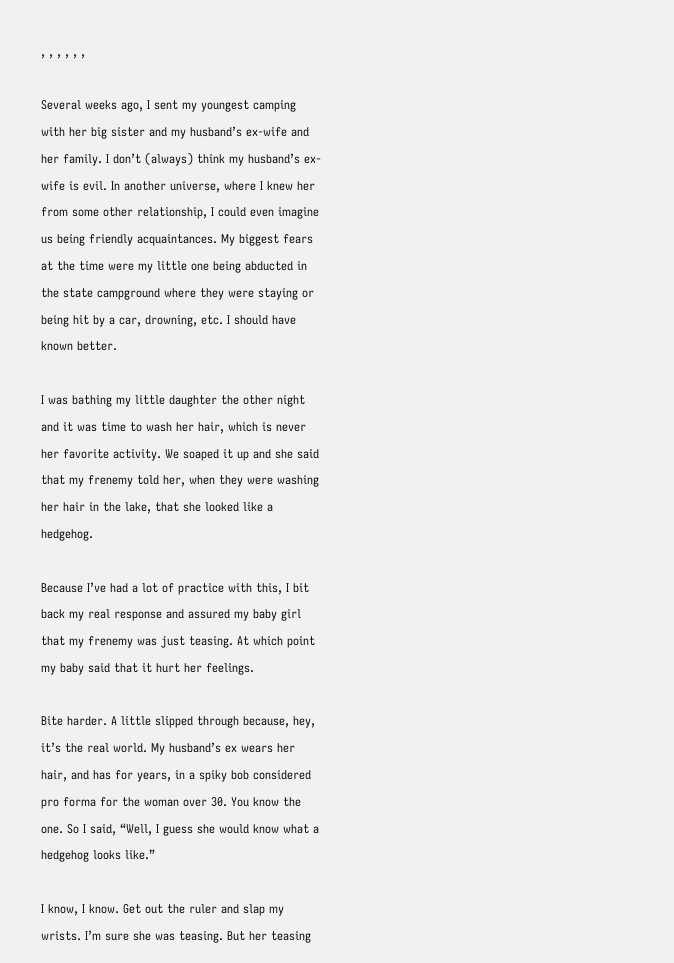, , , , , ,

Several weeks ago, I sent my youngest camping with her big sister and my husband’s ex-wife and her family. I don’t (always) think my husband’s ex-wife is evil. In another universe, where I knew her from some other relationship, I could even imagine us being friendly acquaintances. My biggest fears at the time were my little one being abducted in the state campground where they were staying or being hit by a car, drowning, etc. I should have known better.

I was bathing my little daughter the other night and it was time to wash her hair, which is never her favorite activity. We soaped it up and she said that my frenemy told her, when they were washing her hair in the lake, that she looked like a hedgehog.

Because I’ve had a lot of practice with this, I bit back my real response and assured my baby girl that my frenemy was just teasing. At which point my baby said that it hurt her feelings.

Bite harder. A little slipped through because, hey, it’s the real world. My husband’s ex wears her hair, and has for years, in a spiky bob considered pro forma for the woman over 30. You know the one. So I said, “Well, I guess she would know what a hedgehog looks like.”

I know, I know. Get out the ruler and slap my wrists. I’m sure she was teasing. But her teasing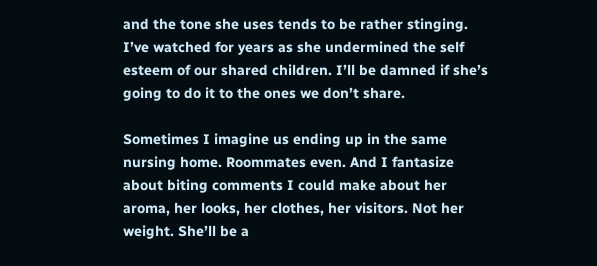and the tone she uses tends to be rather stinging. I’ve watched for years as she undermined the self esteem of our shared children. I’ll be damned if she’s going to do it to the ones we don’t share.

Sometimes I imagine us ending up in the same nursing home. Roommates even. And I fantasize about biting comments I could make about her aroma, her looks, her clothes, her visitors. Not her weight. She’ll be a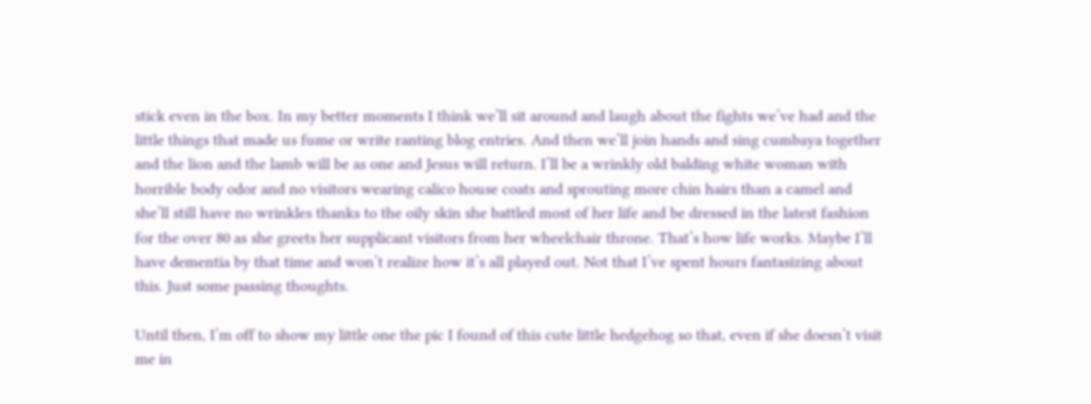stick even in the box. In my better moments I think we’ll sit around and laugh about the fights we’ve had and the little things that made us fume or write ranting blog entries. And then we’ll join hands and sing cumbaya together and the lion and the lamb will be as one and Jesus will return. I’ll be a wrinkly old balding white woman with horrible body odor and no visitors wearing calico house coats and sprouting more chin hairs than a camel and she’ll still have no wrinkles thanks to the oily skin she battled most of her life and be dressed in the latest fashion for the over 80 as she greets her supplicant visitors from her wheelchair throne. That’s how life works. Maybe I’ll have dementia by that time and won’t realize how it’s all played out. Not that I’ve spent hours fantasizing about this. Just some passing thoughts.

Until then, I’m off to show my little one the pic I found of this cute little hedgehog so that, even if she doesn’t visit me in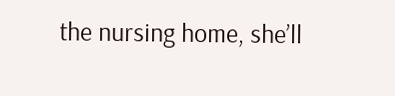the nursing home, she’ll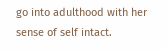go into adulthood with her sense of self intact.